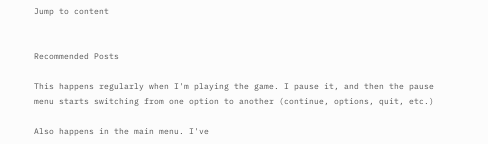Jump to content


Recommended Posts

This happens regularly when I'm playing the game. I pause it, and then the pause menu starts switching from one option to another (continue, options, quit, etc.)

Also happens in the main menu. I've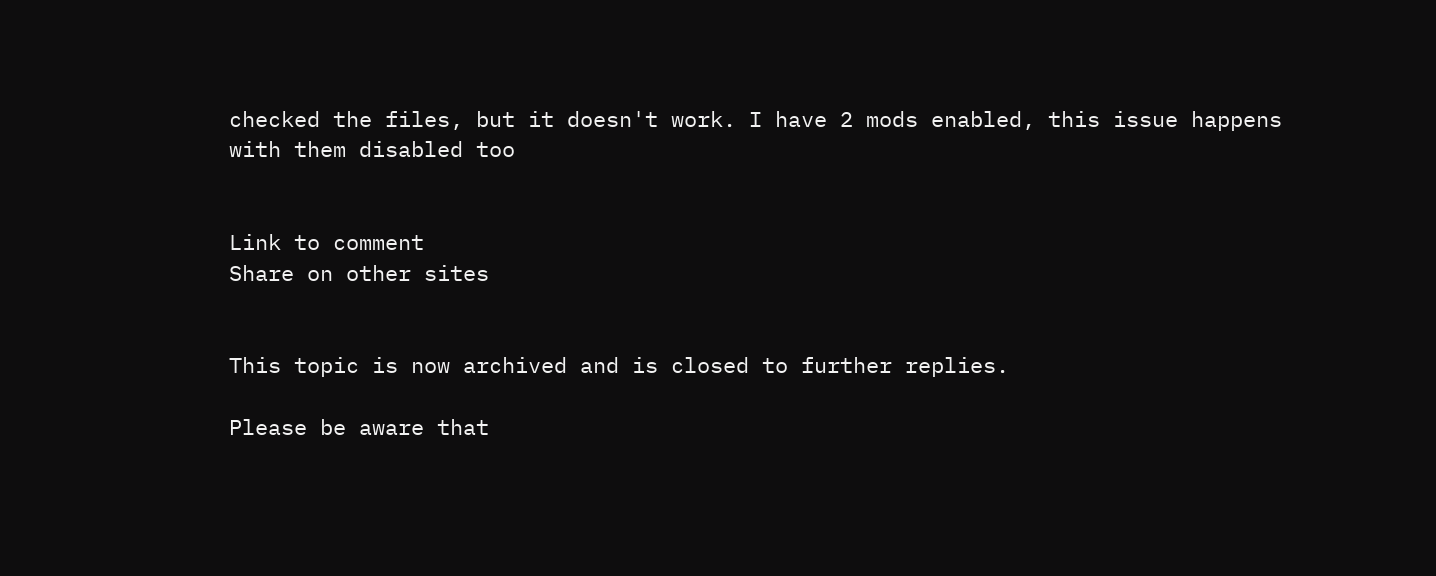checked the files, but it doesn't work. I have 2 mods enabled, this issue happens with them disabled too


Link to comment
Share on other sites


This topic is now archived and is closed to further replies.

Please be aware that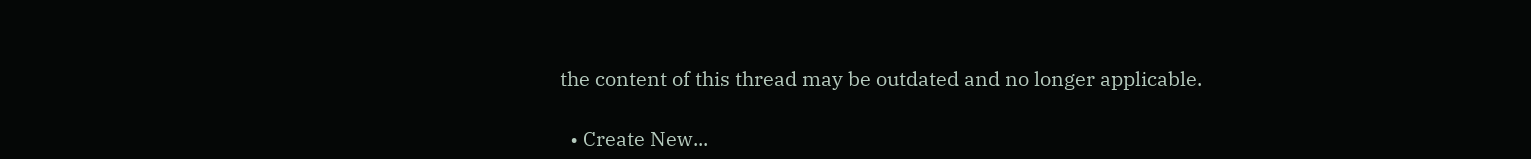the content of this thread may be outdated and no longer applicable.

  • Create New...